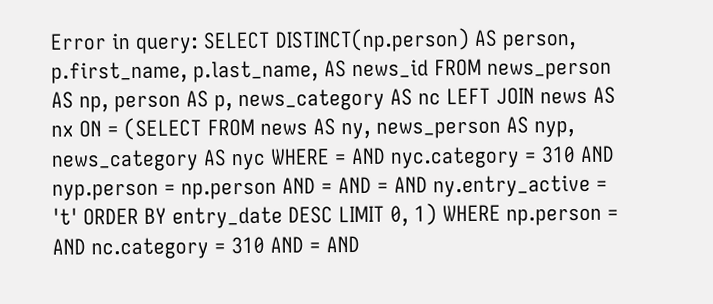Error in query: SELECT DISTINCT(np.person) AS person, p.first_name, p.last_name, AS news_id FROM news_person AS np, person AS p, news_category AS nc LEFT JOIN news AS nx ON = (SELECT FROM news AS ny, news_person AS nyp, news_category AS nyc WHERE = AND nyc.category = 310 AND nyp.person = np.person AND = AND = AND ny.entry_active = 't' ORDER BY entry_date DESC LIMIT 0, 1) WHERE np.person = AND nc.category = 310 AND = AND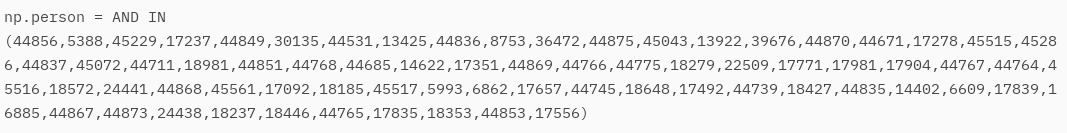np.person = AND IN (44856,5388,45229,17237,44849,30135,44531,13425,44836,8753,36472,44875,45043,13922,39676,44870,44671,17278,45515,45286,44837,45072,44711,18981,44851,44768,44685,14622,17351,44869,44766,44775,18279,22509,17771,17981,17904,44767,44764,45516,18572,24441,44868,45561,17092,18185,45517,5993,6862,17657,44745,18648,17492,44739,18427,44835,14402,6609,17839,16885,44867,44873,24438,18237,18446,44765,17835,18353,44853,17556)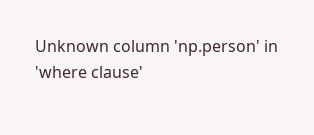Unknown column 'np.person' in 'where clause'